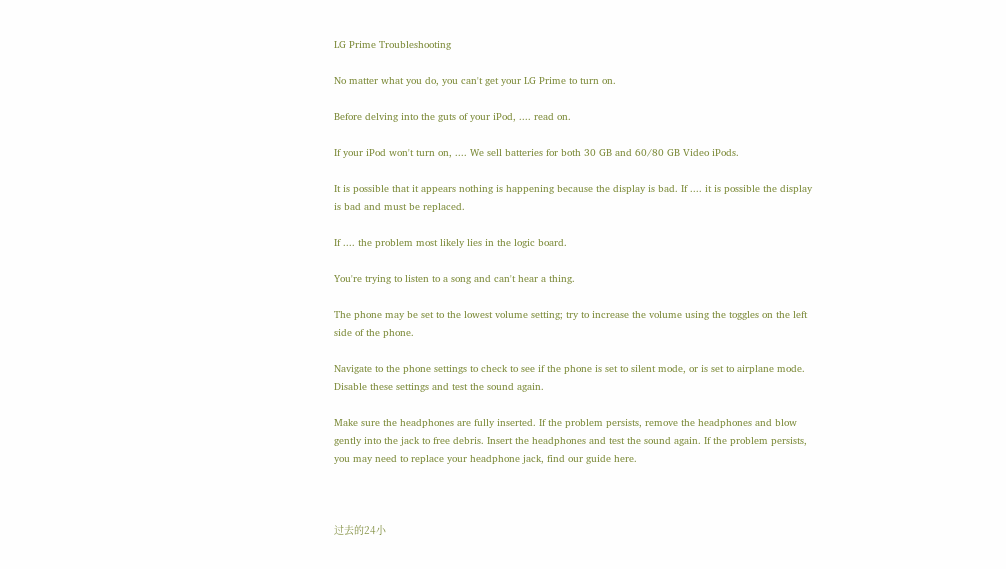LG Prime Troubleshooting

No matter what you do, you can't get your LG Prime to turn on.

Before delving into the guts of your iPod, .... read on.

If your iPod won't turn on, .... We sell batteries for both 30 GB and 60/80 GB Video iPods.

It is possible that it appears nothing is happening because the display is bad. If .... it is possible the display is bad and must be replaced.

If .... the problem most likely lies in the logic board.

You're trying to listen to a song and can't hear a thing.

The phone may be set to the lowest volume setting; try to increase the volume using the toggles on the left side of the phone.

Navigate to the phone settings to check to see if the phone is set to silent mode, or is set to airplane mode. Disable these settings and test the sound again.

Make sure the headphones are fully inserted. If the problem persists, remove the headphones and blow gently into the jack to free debris. Insert the headphones and test the sound again. If the problem persists, you may need to replace your headphone jack, find our guide here.



过去的24小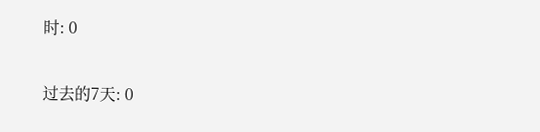时: 0

过去的7天: 0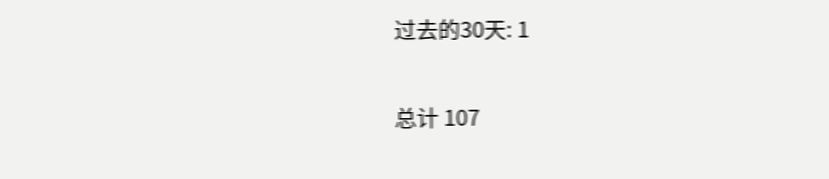过去的30天: 1

总计 107